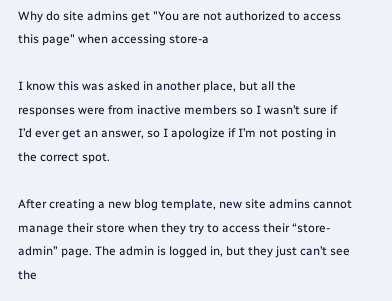Why do site admins get "You are not authorized to access this page" when accessing store-a

I know this was asked in another place, but all the responses were from inactive members so I wasn’t sure if I’d ever get an answer, so I apologize if I’m not posting in the correct spot.

After creating a new blog template, new site admins cannot manage their store when they try to access their “store-admin” page. The admin is logged in, but they just can’t see the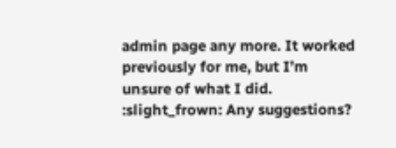admin page any more. It worked previously for me, but I’m unsure of what I did. :slight_frown: Any suggestions?